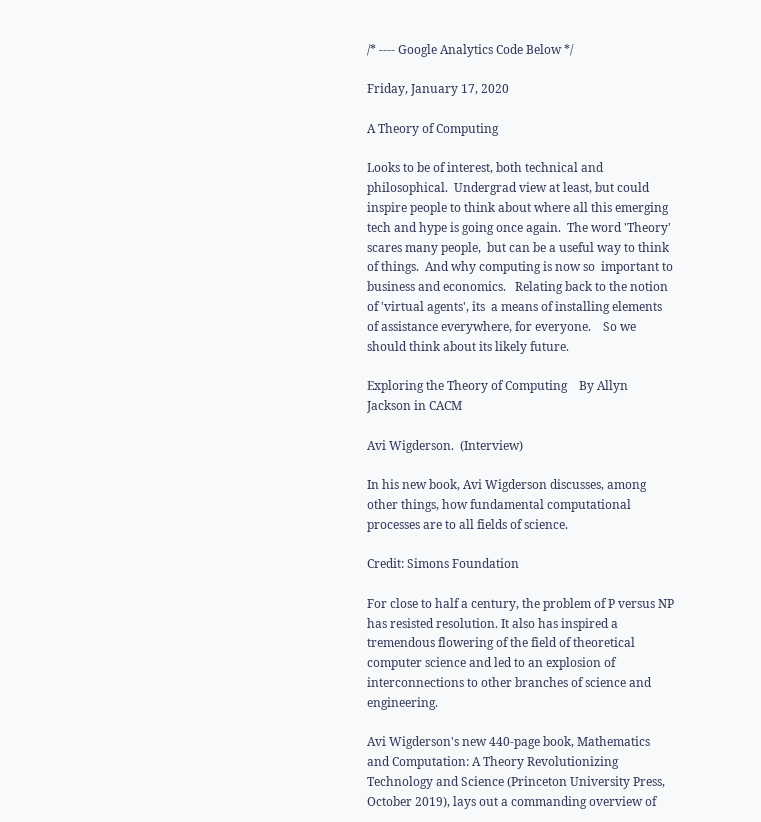/* ---- Google Analytics Code Below */

Friday, January 17, 2020

A Theory of Computing

Looks to be of interest, both technical and philosophical.  Undergrad view at least, but could inspire people to think about where all this emerging tech and hype is going once again.  The word 'Theory' scares many people,  but can be a useful way to think of things.  And why computing is now so  important to business and economics.   Relating back to the notion of 'virtual agents', its  a means of installing elements of assistance everywhere, for everyone.    So we should think about its likely future.

Exploring the Theory of Computing    By Allyn Jackson in CACM

Avi Wigderson.  (Interview)

In his new book, Avi Wigderson discusses, among other things, how fundamental computational processes are to all fields of science.

Credit: Simons Foundation

For close to half a century, the problem of P versus NP has resisted resolution. It also has inspired a tremendous flowering of the field of theoretical computer science and led to an explosion of interconnections to other branches of science and engineering.

Avi Wigderson's new 440-page book, Mathematics and Computation: A Theory Revolutionizing Technology and Science (Princeton University Press, October 2019), lays out a commanding overview of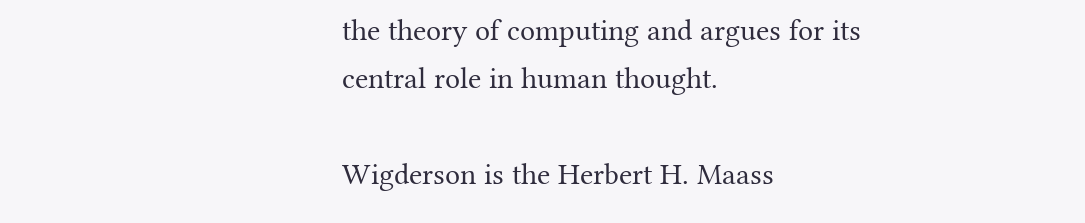the theory of computing and argues for its central role in human thought.

Wigderson is the Herbert H. Maass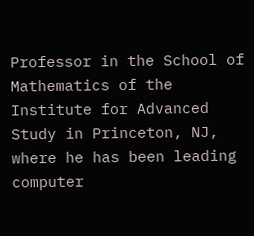Professor in the School of Mathematics of the Institute for Advanced Study in Princeton, NJ, where he has been leading computer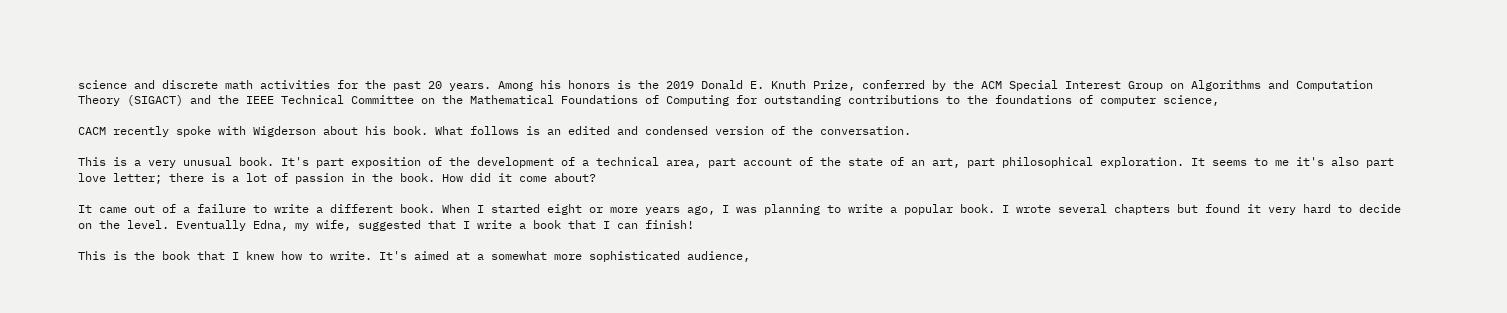science and discrete math activities for the past 20 years. Among his honors is the 2019 Donald E. Knuth Prize, conferred by the ACM Special Interest Group on Algorithms and Computation Theory (SIGACT) and the IEEE Technical Committee on the Mathematical Foundations of Computing for outstanding contributions to the foundations of computer science,

CACM recently spoke with Wigderson about his book. What follows is an edited and condensed version of the conversation.

This is a very unusual book. It's part exposition of the development of a technical area, part account of the state of an art, part philosophical exploration. It seems to me it's also part love letter; there is a lot of passion in the book. How did it come about?

It came out of a failure to write a different book. When I started eight or more years ago, I was planning to write a popular book. I wrote several chapters but found it very hard to decide on the level. Eventually Edna, my wife, suggested that I write a book that I can finish!

This is the book that I knew how to write. It's aimed at a somewhat more sophisticated audience,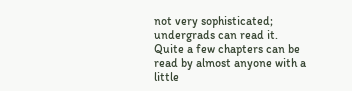not very sophisticated; undergrads can read it.  Quite a few chapters can be read by almost anyone with a little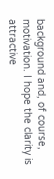background and, of course, motivation. I hope the clarity is attractive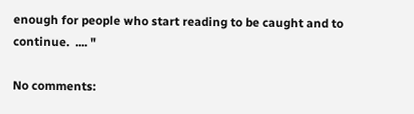enough for people who start reading to be caught and to continue.  .... "

No comments: